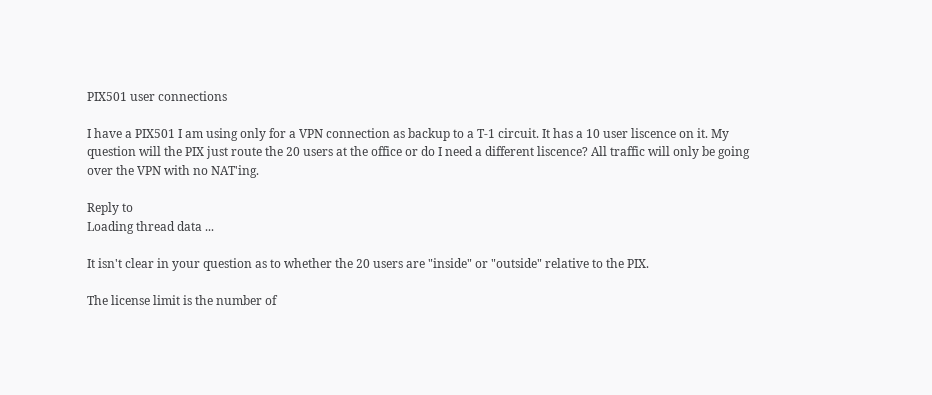PIX501 user connections

I have a PIX501 I am using only for a VPN connection as backup to a T-1 circuit. It has a 10 user liscence on it. My question will the PIX just route the 20 users at the office or do I need a different liscence? All traffic will only be going over the VPN with no NAT'ing.

Reply to
Loading thread data ...

It isn't clear in your question as to whether the 20 users are "inside" or "outside" relative to the PIX.

The license limit is the number of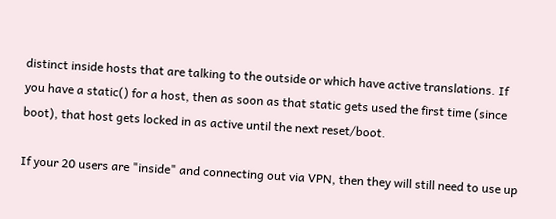distinct inside hosts that are talking to the outside or which have active translations. If you have a static() for a host, then as soon as that static gets used the first time (since boot), that host gets locked in as active until the next reset/boot.

If your 20 users are "inside" and connecting out via VPN, then they will still need to use up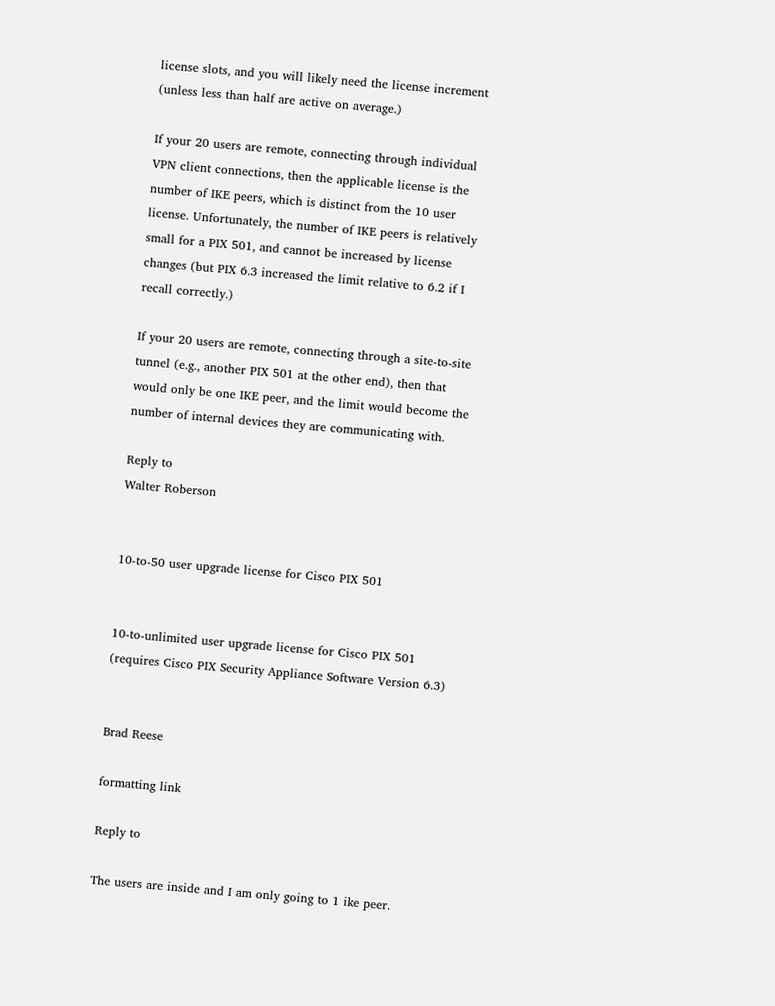license slots, and you will likely need the license increment (unless less than half are active on average.)

If your 20 users are remote, connecting through individual VPN client connections, then the applicable license is the number of IKE peers, which is distinct from the 10 user license. Unfortunately, the number of IKE peers is relatively small for a PIX 501, and cannot be increased by license changes (but PIX 6.3 increased the limit relative to 6.2 if I recall correctly.)

If your 20 users are remote, connecting through a site-to-site tunnel (e.g., another PIX 501 at the other end), then that would only be one IKE peer, and the limit would become the number of internal devices they are communicating with.

Reply to
Walter Roberson


10-to-50 user upgrade license for Cisco PIX 501


10-to-unlimited user upgrade license for Cisco PIX 501 (requires Cisco PIX Security Appliance Software Version 6.3)


Brad Reese

formatting link

Reply to

The users are inside and I am only going to 1 ike peer.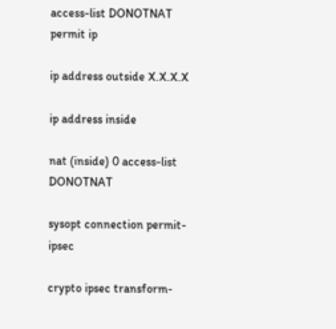access-list DONOTNAT permit ip

ip address outside X.X.X.X

ip address inside

nat (inside) 0 access-list DONOTNAT

sysopt connection permit-ipsec

crypto ipsec transform-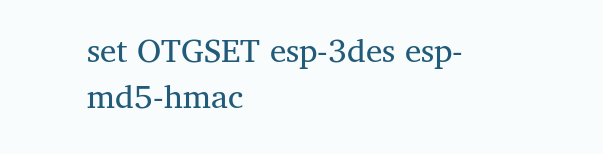set OTGSET esp-3des esp-md5-hmac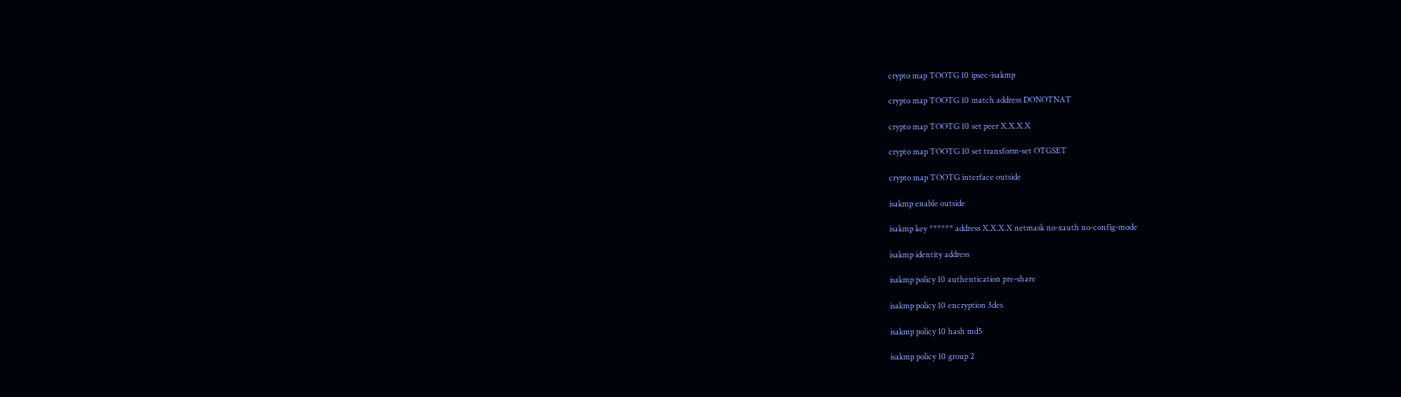crypto map TOOTG 10 ipsec-isakmp

crypto map TOOTG 10 match address DONOTNAT

crypto map TOOTG 10 set peer X.X.X.X

crypto map TOOTG 10 set transform-set OTGSET

crypto map TOOTG interface outside

isakmp enable outside

isakmp key ****** address X.X.X.X netmask no-xauth no-config-mode

isakmp identity address

isakmp policy 10 authentication pre-share

isakmp policy 10 encryption 3des

isakmp policy 10 hash md5

isakmp policy 10 group 2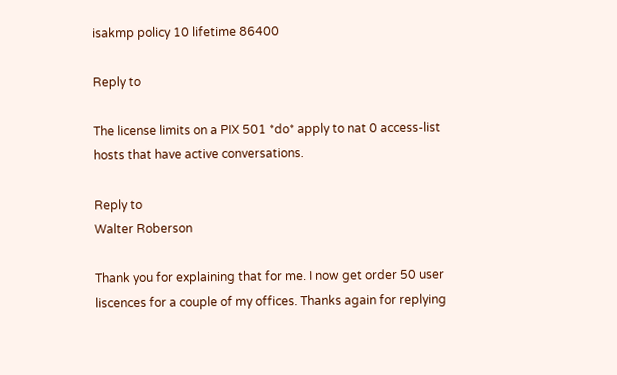isakmp policy 10 lifetime 86400

Reply to

The license limits on a PIX 501 *do* apply to nat 0 access-list hosts that have active conversations.

Reply to
Walter Roberson

Thank you for explaining that for me. I now get order 50 user liscences for a couple of my offices. Thanks again for replying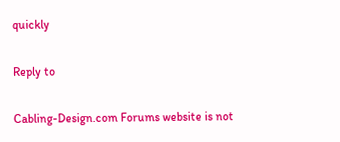quickly

Reply to

Cabling-Design.com Forums website is not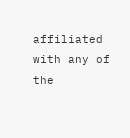affiliated with any of the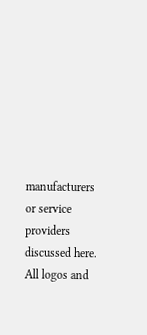manufacturers or service providers discussed here. All logos and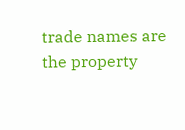trade names are the property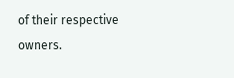of their respective owners.